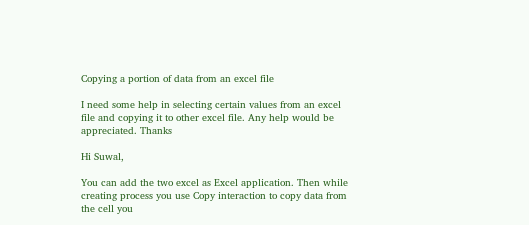Copying a portion of data from an excel file

I need some help in selecting certain values from an excel file and copying it to other excel file. Any help would be appreciated. Thanks

Hi Suwal,

You can add the two excel as Excel application. Then while creating process you use Copy interaction to copy data from the cell you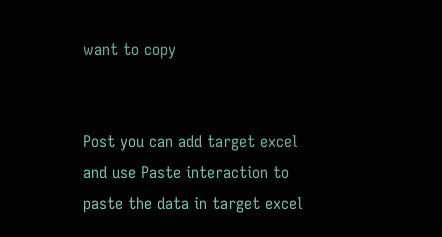want to copy


Post you can add target excel and use Paste interaction to paste the data in target excel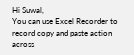Hi Suwal,
You can use Excel Recorder to record copy and paste action across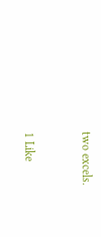two excels.


1 Like